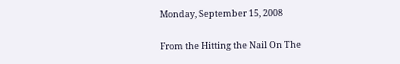Monday, September 15, 2008

From the Hitting the Nail On The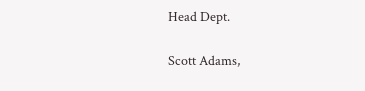Head Dept.

Scott Adams,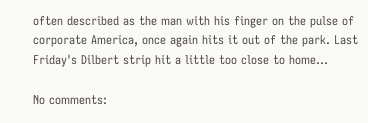often described as the man with his finger on the pulse of corporate America, once again hits it out of the park. Last Friday's Dilbert strip hit a little too close to home...

No comments: